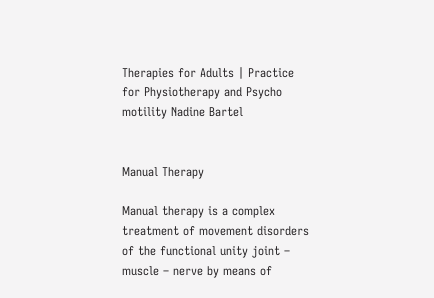Therapies for Adults | Practice for Physiotherapy and Psycho motility Nadine Bartel


Manual Therapy

Manual therapy is a complex treatment of movement disorders of the functional unity joint – muscle – nerve by means of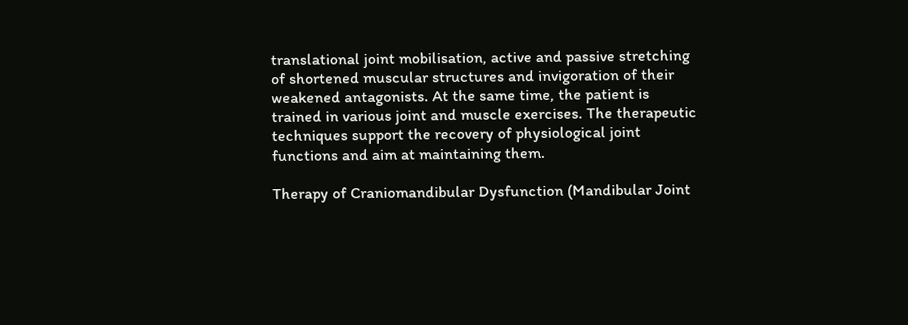translational joint mobilisation, active and passive stretching of shortened muscular structures and invigoration of their weakened antagonists. At the same time, the patient is trained in various joint and muscle exercises. The therapeutic techniques support the recovery of physiological joint functions and aim at maintaining them.

Therapy of Craniomandibular Dysfunction (Mandibular Joint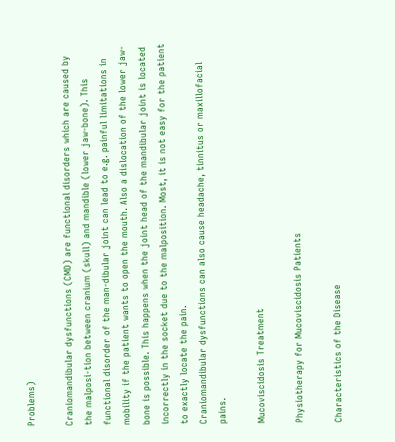Problems)

Craniomandibular dysfunctions (CMD) are functional disorders which are caused by the malposi-tion between cranium (skull) and mandible (lower jaw-bone). This functional disorder of the man-dibular joint can lead to e.g. painful limitations in mobility if the patient wants to open the mouth. Also a dislocation of the lower jaw-bone is possible. This happens when the joint head of the mandibular joint is located incorrectly in the socket due to the malposition. Most, it is not easy for the patient to exactly locate the pain.
Craniomandibular dysfunctions can also cause headache, tinnitus or maxillofacial pains.

Mucoviscidosis Treatment

Physiotherapy for Mucoviscidosis Patients

Characteristics of the Disease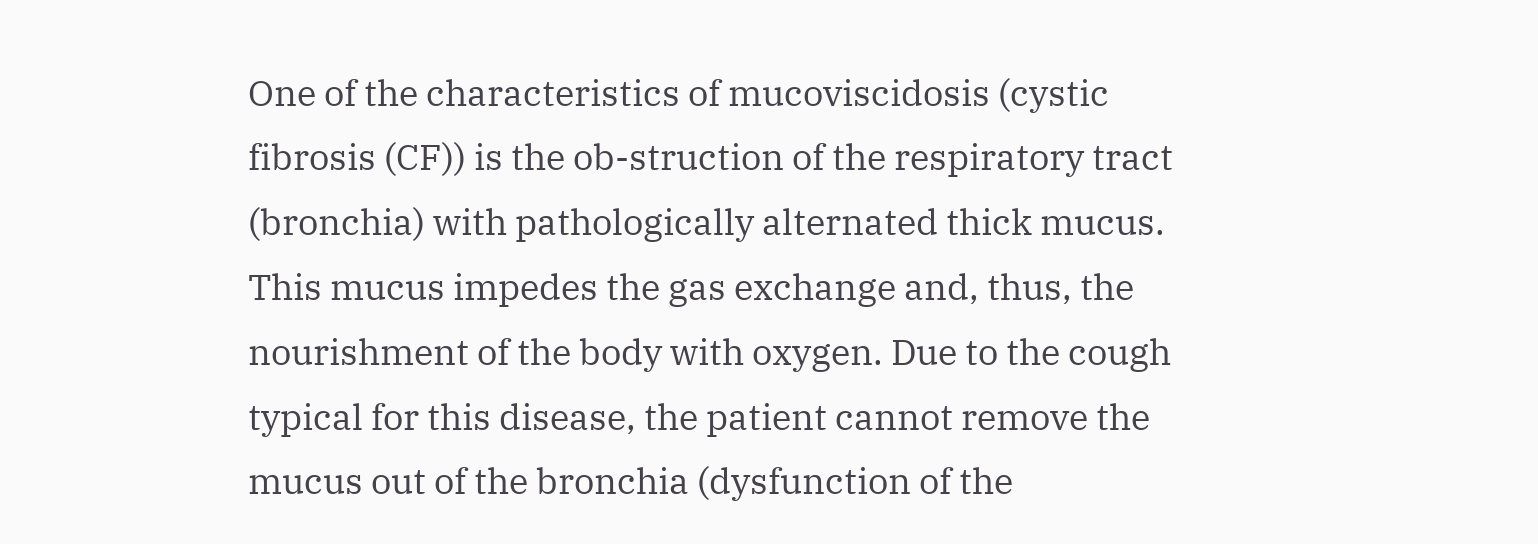One of the characteristics of mucoviscidosis (cystic fibrosis (CF)) is the ob-struction of the respiratory tract (bronchia) with pathologically alternated thick mucus. This mucus impedes the gas exchange and, thus, the nourishment of the body with oxygen. Due to the cough typical for this disease, the patient cannot remove the mucus out of the bronchia (dysfunction of the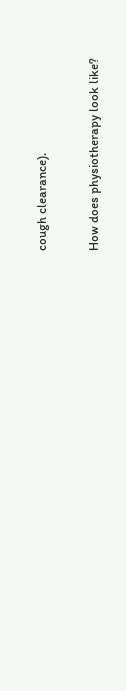cough clearance).

How does physiotherapy look like?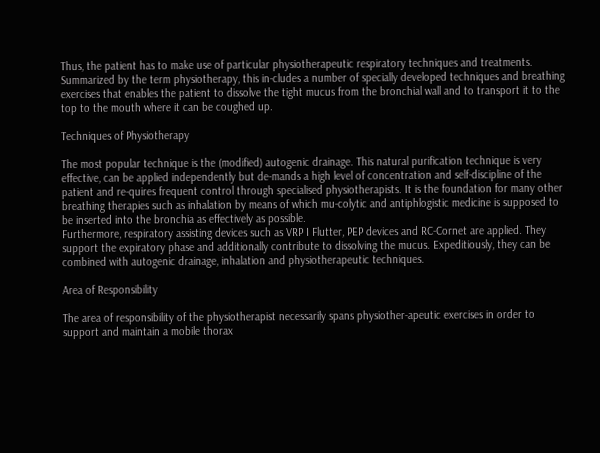Thus, the patient has to make use of particular physiotherapeutic respiratory techniques and treatments. Summarized by the term physiotherapy, this in-cludes a number of specially developed techniques and breathing exercises that enables the patient to dissolve the tight mucus from the bronchial wall and to transport it to the top to the mouth where it can be coughed up.

Techniques of Physiotherapy

The most popular technique is the (modified) autogenic drainage. This natural purification technique is very effective, can be applied independently but de-mands a high level of concentration and self-discipline of the patient and re-quires frequent control through specialised physiotherapists. It is the foundation for many other breathing therapies such as inhalation by means of which mu-colytic and antiphlogistic medicine is supposed to be inserted into the bronchia as effectively as possible.
Furthermore, respiratory assisting devices such as VRP I Flutter, PEP devices and RC-Cornet are applied. They support the expiratory phase and additionally contribute to dissolving the mucus. Expeditiously, they can be combined with autogenic drainage, inhalation and physiotherapeutic techniques.

Area of Responsibility

The area of responsibility of the physiotherapist necessarily spans physiother-apeutic exercises in order to support and maintain a mobile thorax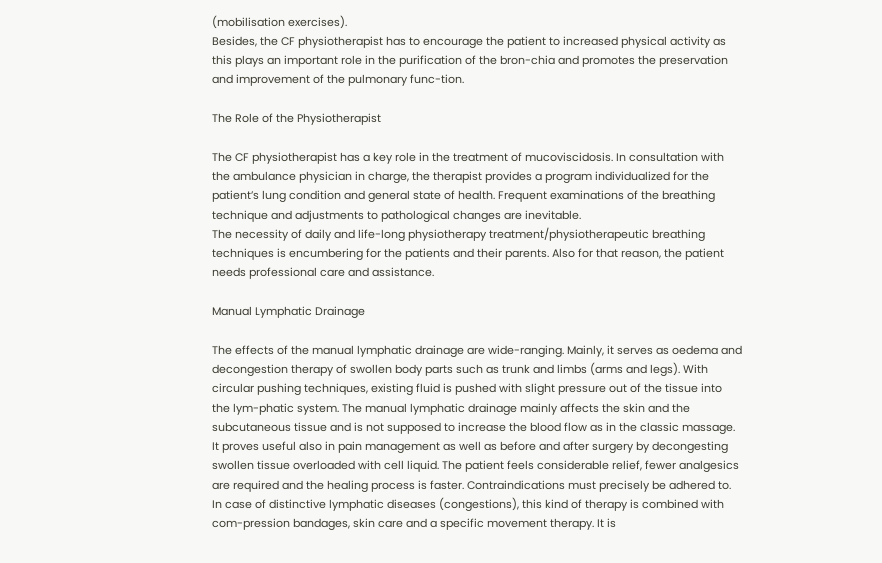(mobilisation exercises).
Besides, the CF physiotherapist has to encourage the patient to increased physical activity as this plays an important role in the purification of the bron-chia and promotes the preservation and improvement of the pulmonary func-tion.

The Role of the Physiotherapist

The CF physiotherapist has a key role in the treatment of mucoviscidosis. In consultation with the ambulance physician in charge, the therapist provides a program individualized for the patient’s lung condition and general state of health. Frequent examinations of the breathing technique and adjustments to pathological changes are inevitable.
The necessity of daily and life-long physiotherapy treatment/physiotherapeutic breathing techniques is encumbering for the patients and their parents. Also for that reason, the patient needs professional care and assistance.

Manual Lymphatic Drainage

The effects of the manual lymphatic drainage are wide-ranging. Mainly, it serves as oedema and decongestion therapy of swollen body parts such as trunk and limbs (arms and legs). With circular pushing techniques, existing fluid is pushed with slight pressure out of the tissue into the lym-phatic system. The manual lymphatic drainage mainly affects the skin and the subcutaneous tissue and is not supposed to increase the blood flow as in the classic massage.
It proves useful also in pain management as well as before and after surgery by decongesting swollen tissue overloaded with cell liquid. The patient feels considerable relief, fewer analgesics are required and the healing process is faster. Contraindications must precisely be adhered to. In case of distinctive lymphatic diseases (congestions), this kind of therapy is combined with com-pression bandages, skin care and a specific movement therapy. It is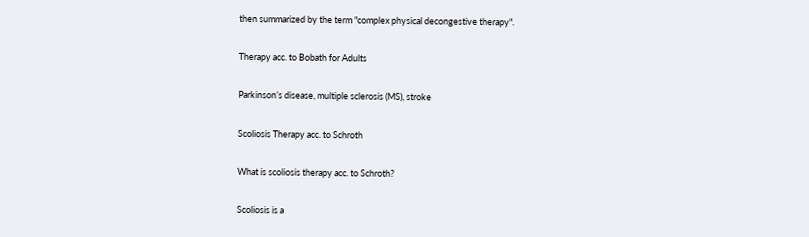then summarized by the term "complex physical decongestive therapy".

Therapy acc. to Bobath for Adults

Parkinson’s disease, multiple sclerosis (MS), stroke

Scoliosis Therapy acc. to Schroth

What is scoliosis therapy acc. to Schroth?

Scoliosis is a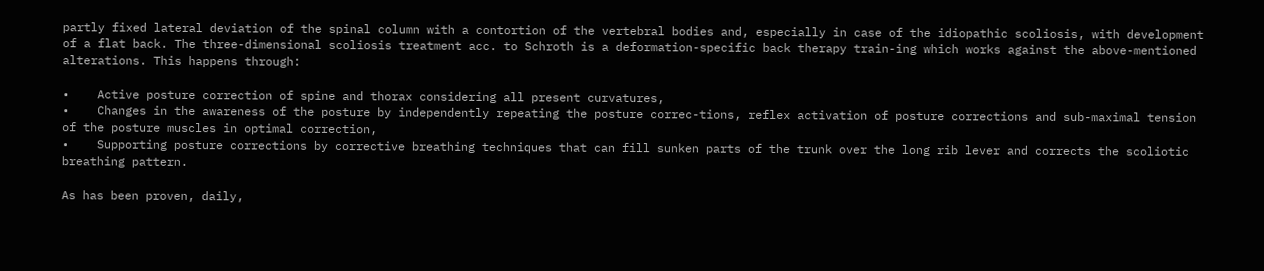partly fixed lateral deviation of the spinal column with a contortion of the vertebral bodies and, especially in case of the idiopathic scoliosis, with development of a flat back. The three-dimensional scoliosis treatment acc. to Schroth is a deformation-specific back therapy train-ing which works against the above-mentioned alterations. This happens through:

•    Active posture correction of spine and thorax considering all present curvatures,
•    Changes in the awareness of the posture by independently repeating the posture correc-tions, reflex activation of posture corrections and sub-maximal tension of the posture muscles in optimal correction,
•    Supporting posture corrections by corrective breathing techniques that can fill sunken parts of the trunk over the long rib lever and corrects the scoliotic breathing pattern.

As has been proven, daily,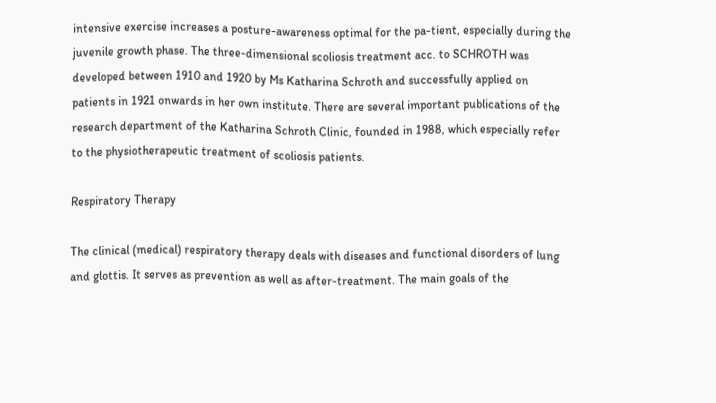intensive exercise increases a posture-awareness optimal for the pa-tient, especially during the juvenile growth phase. The three-dimensional scoliosis treatment acc. to SCHROTH was developed between 1910 and 1920 by Ms Katharina Schroth and successfully applied on patients in 1921 onwards in her own institute. There are several important publications of the research department of the Katharina Schroth Clinic, founded in 1988, which especially refer to the physiotherapeutic treatment of scoliosis patients.

Respiratory Therapy

The clinical (medical) respiratory therapy deals with diseases and functional disorders of lung and glottis. It serves as prevention as well as after-treatment. The main goals of the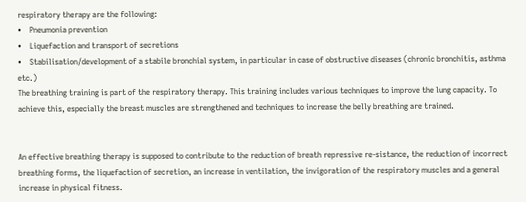respiratory therapy are the following:
•    Pneumonia prevention
•    Liquefaction and transport of secretions
•    Stabilisation/development of a stabile bronchial system, in particular in case of obstructive diseases (chronic bronchitis, asthma etc.)
The breathing training is part of the respiratory therapy. This training includes various techniques to improve the lung capacity. To achieve this, especially the breast muscles are strengthened and techniques to increase the belly breathing are trained.


An effective breathing therapy is supposed to contribute to the reduction of breath repressive re-sistance, the reduction of incorrect breathing forms, the liquefaction of secretion, an increase in ventilation, the invigoration of the respiratory muscles and a general increase in physical fitness.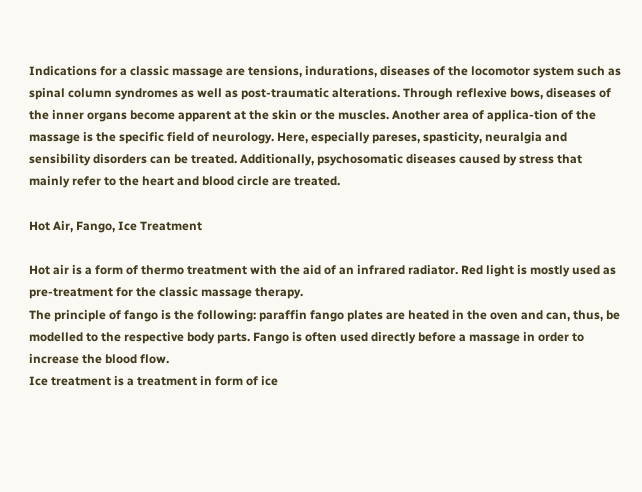Indications for a classic massage are tensions, indurations, diseases of the locomotor system such as spinal column syndromes as well as post-traumatic alterations. Through reflexive bows, diseases of the inner organs become apparent at the skin or the muscles. Another area of applica-tion of the massage is the specific field of neurology. Here, especially pareses, spasticity, neuralgia and sensibility disorders can be treated. Additionally, psychosomatic diseases caused by stress that mainly refer to the heart and blood circle are treated.

Hot Air, Fango, Ice Treatment

Hot air is a form of thermo treatment with the aid of an infrared radiator. Red light is mostly used as pre-treatment for the classic massage therapy.
The principle of fango is the following: paraffin fango plates are heated in the oven and can, thus, be modelled to the respective body parts. Fango is often used directly before a massage in order to increase the blood flow.
Ice treatment is a treatment in form of ice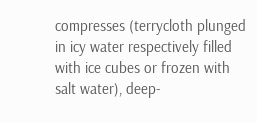compresses (terrycloth plunged in icy water respectively filled with ice cubes or frozen with salt water), deep-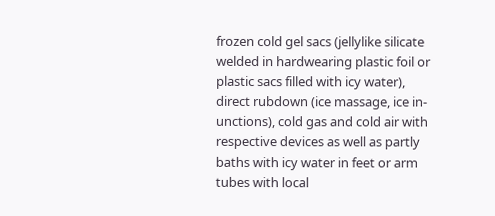frozen cold gel sacs (jellylike silicate welded in hardwearing plastic foil or plastic sacs filled with icy water), direct rubdown (ice massage, ice in-unctions), cold gas and cold air with respective devices as well as partly baths with icy water in feet or arm tubes with local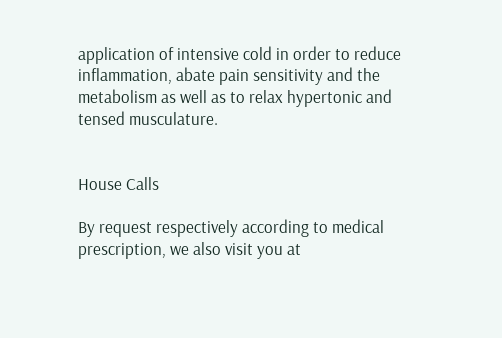application of intensive cold in order to reduce inflammation, abate pain sensitivity and the metabolism as well as to relax hypertonic and tensed musculature.


House Calls

By request respectively according to medical prescription, we also visit you at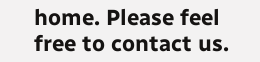home. Please feel free to contact us.